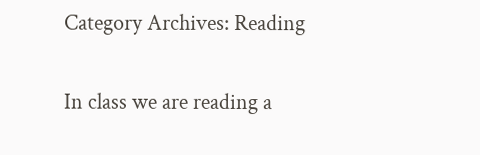Category Archives: Reading


In class we are reading a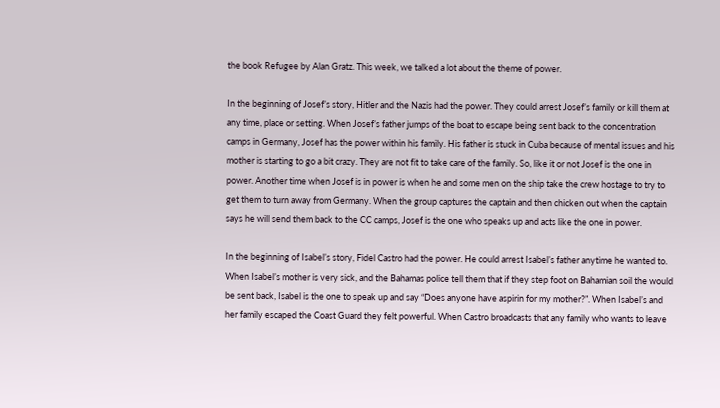the book Refugee by Alan Gratz. This week, we talked a lot about the theme of power.

In the beginning of Josef’s story, Hitler and the Nazis had the power. They could arrest Josef’s family or kill them at any time, place or setting. When Josef’s father jumps of the boat to escape being sent back to the concentration camps in Germany, Josef has the power within his family. His father is stuck in Cuba because of mental issues and his mother is starting to go a bit crazy. They are not fit to take care of the family. So, like it or not Josef is the one in power. Another time when Josef is in power is when he and some men on the ship take the crew hostage to try to get them to turn away from Germany. When the group captures the captain and then chicken out when the captain says he will send them back to the CC camps, Josef is the one who speaks up and acts like the one in power.

In the beginning of Isabel’s story, Fidel Castro had the power. He could arrest Isabel’s father anytime he wanted to. When Isabel’s mother is very sick, and the Bahamas police tell them that if they step foot on Bahamian soil the would be sent back, Isabel is the one to speak up and say “Does anyone have aspirin for my mother?”. When Isabel’s and her family escaped the Coast Guard they felt powerful. When Castro broadcasts that any family who wants to leave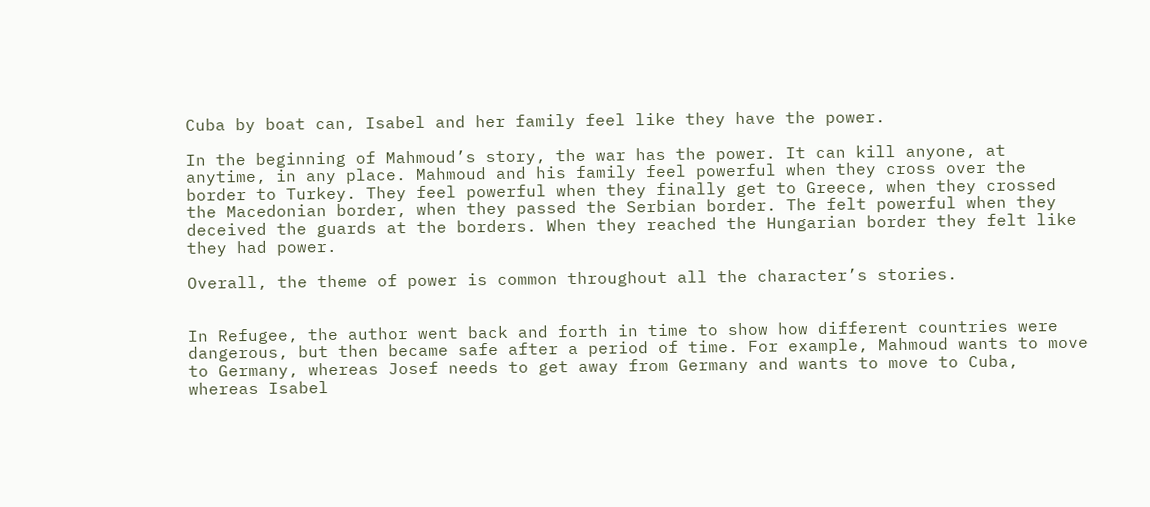Cuba by boat can, Isabel and her family feel like they have the power.

In the beginning of Mahmoud’s story, the war has the power. It can kill anyone, at anytime, in any place. Mahmoud and his family feel powerful when they cross over the border to Turkey. They feel powerful when they finally get to Greece, when they crossed the Macedonian border, when they passed the Serbian border. The felt powerful when they deceived the guards at the borders. When they reached the Hungarian border they felt like they had power.

Overall, the theme of power is common throughout all the character’s stories.


In Refugee, the author went back and forth in time to show how different countries were dangerous, but then became safe after a period of time. For example, Mahmoud wants to move to Germany, whereas Josef needs to get away from Germany and wants to move to Cuba, whereas Isabel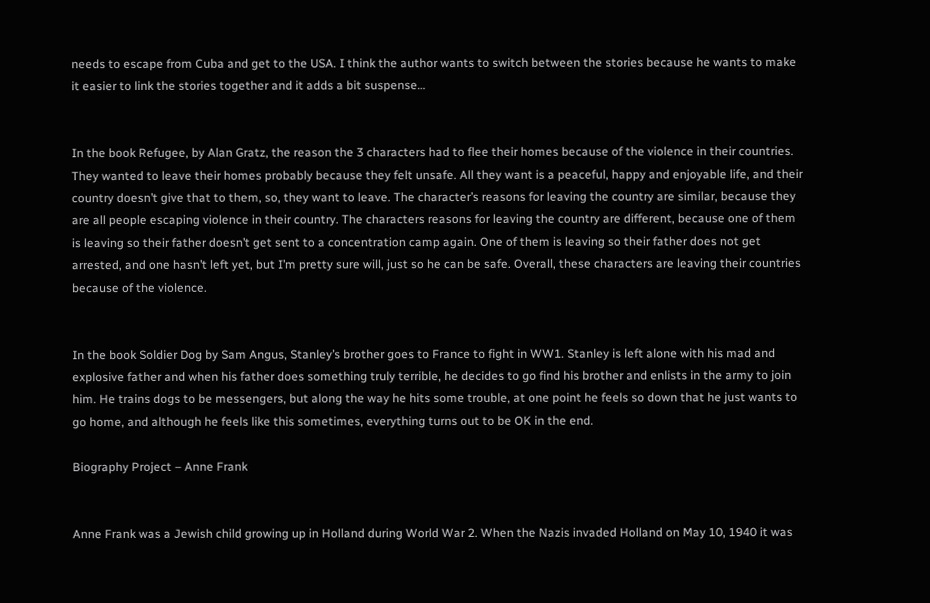needs to escape from Cuba and get to the USA. I think the author wants to switch between the stories because he wants to make it easier to link the stories together and it adds a bit suspense…


In the book Refugee, by Alan Gratz, the reason the 3 characters had to flee their homes because of the violence in their countries. They wanted to leave their homes probably because they felt unsafe. All they want is a peaceful, happy and enjoyable life, and their country doesn’t give that to them, so, they want to leave. The character’s reasons for leaving the country are similar, because they are all people escaping violence in their country. The characters reasons for leaving the country are different, because one of them is leaving so their father doesn’t get sent to a concentration camp again. One of them is leaving so their father does not get arrested, and one hasn’t left yet, but I’m pretty sure will, just so he can be safe. Overall, these characters are leaving their countries because of the violence.


In the book Soldier Dog by Sam Angus, Stanley’s brother goes to France to fight in WW1. Stanley is left alone with his mad and explosive father and when his father does something truly terrible, he decides to go find his brother and enlists in the army to join him. He trains dogs to be messengers, but along the way he hits some trouble, at one point he feels so down that he just wants to go home, and although he feels like this sometimes, everything turns out to be OK in the end.

Biography Project – Anne Frank


Anne Frank was a Jewish child growing up in Holland during World War 2. When the Nazis invaded Holland on May 10, 1940 it was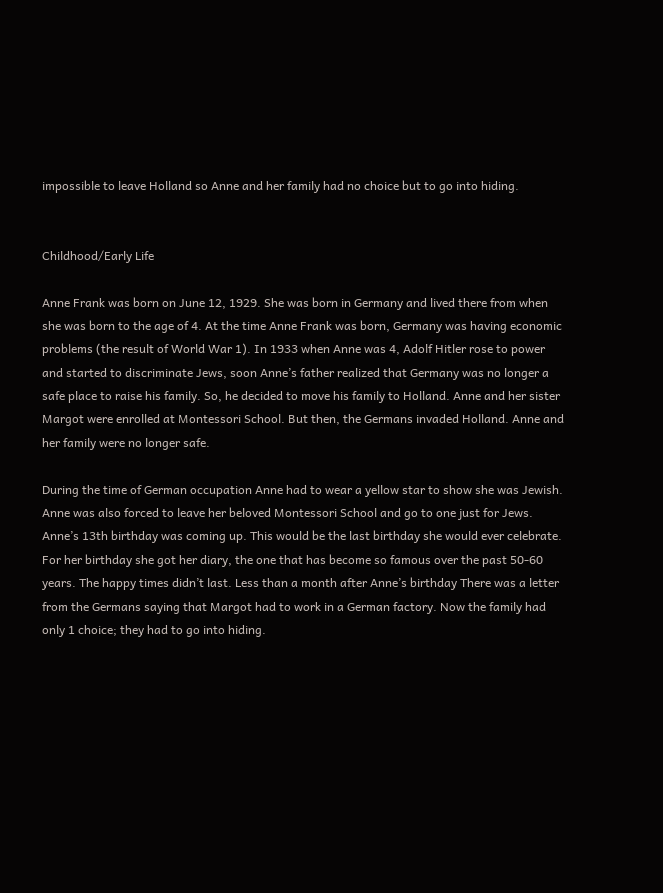impossible to leave Holland so Anne and her family had no choice but to go into hiding.


Childhood/Early Life

Anne Frank was born on June 12, 1929. She was born in Germany and lived there from when she was born to the age of 4. At the time Anne Frank was born, Germany was having economic problems (the result of World War 1). In 1933 when Anne was 4, Adolf Hitler rose to power and started to discriminate Jews, soon Anne’s father realized that Germany was no longer a safe place to raise his family. So, he decided to move his family to Holland. Anne and her sister Margot were enrolled at Montessori School. But then, the Germans invaded Holland. Anne and her family were no longer safe.

During the time of German occupation Anne had to wear a yellow star to show she was Jewish. Anne was also forced to leave her beloved Montessori School and go to one just for Jews. Anne’s 13th birthday was coming up. This would be the last birthday she would ever celebrate. For her birthday she got her diary, the one that has become so famous over the past 50-60 years. The happy times didn’t last. Less than a month after Anne’s birthday There was a letter from the Germans saying that Margot had to work in a German factory. Now the family had only 1 choice; they had to go into hiding.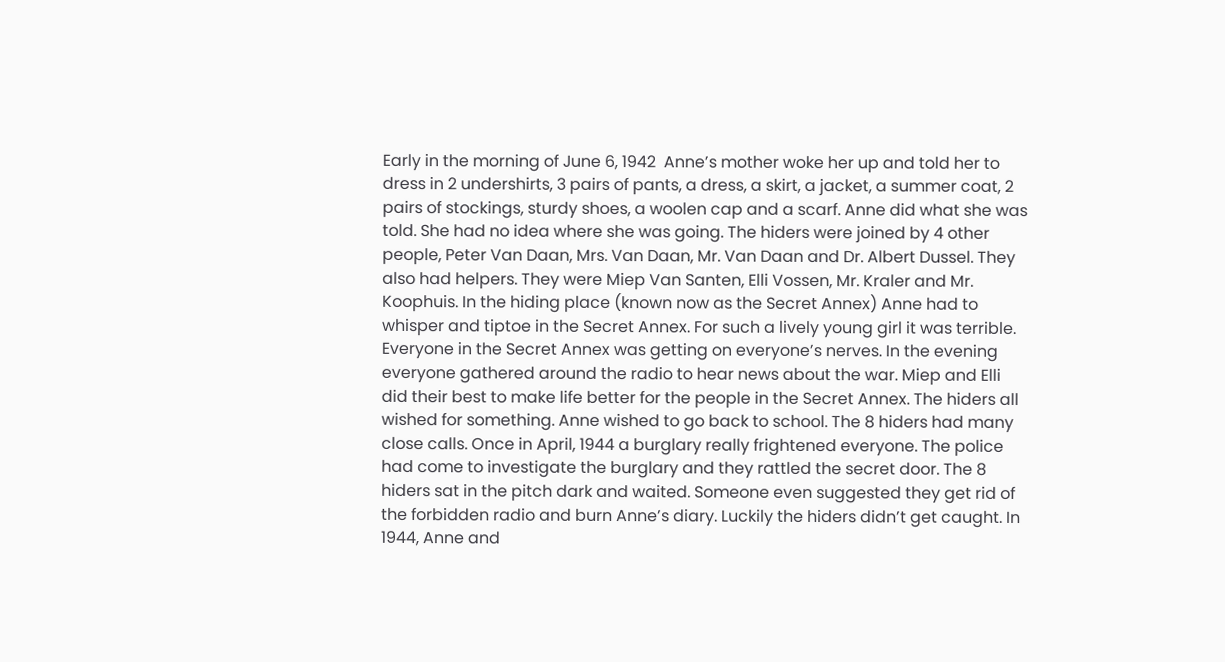Early in the morning of June 6, 1942  Anne’s mother woke her up and told her to dress in 2 undershirts, 3 pairs of pants, a dress, a skirt, a jacket, a summer coat, 2 pairs of stockings, sturdy shoes, a woolen cap and a scarf. Anne did what she was told. She had no idea where she was going. The hiders were joined by 4 other people, Peter Van Daan, Mrs. Van Daan, Mr. Van Daan and Dr. Albert Dussel. They also had helpers. They were Miep Van Santen, Elli Vossen, Mr. Kraler and Mr. Koophuis. In the hiding place (known now as the Secret Annex) Anne had to whisper and tiptoe in the Secret Annex. For such a lively young girl it was terrible. Everyone in the Secret Annex was getting on everyone’s nerves. In the evening everyone gathered around the radio to hear news about the war. Miep and Elli did their best to make life better for the people in the Secret Annex. The hiders all wished for something. Anne wished to go back to school. The 8 hiders had many close calls. Once in April, 1944 a burglary really frightened everyone. The police had come to investigate the burglary and they rattled the secret door. The 8 hiders sat in the pitch dark and waited. Someone even suggested they get rid of the forbidden radio and burn Anne’s diary. Luckily the hiders didn’t get caught. In 1944, Anne and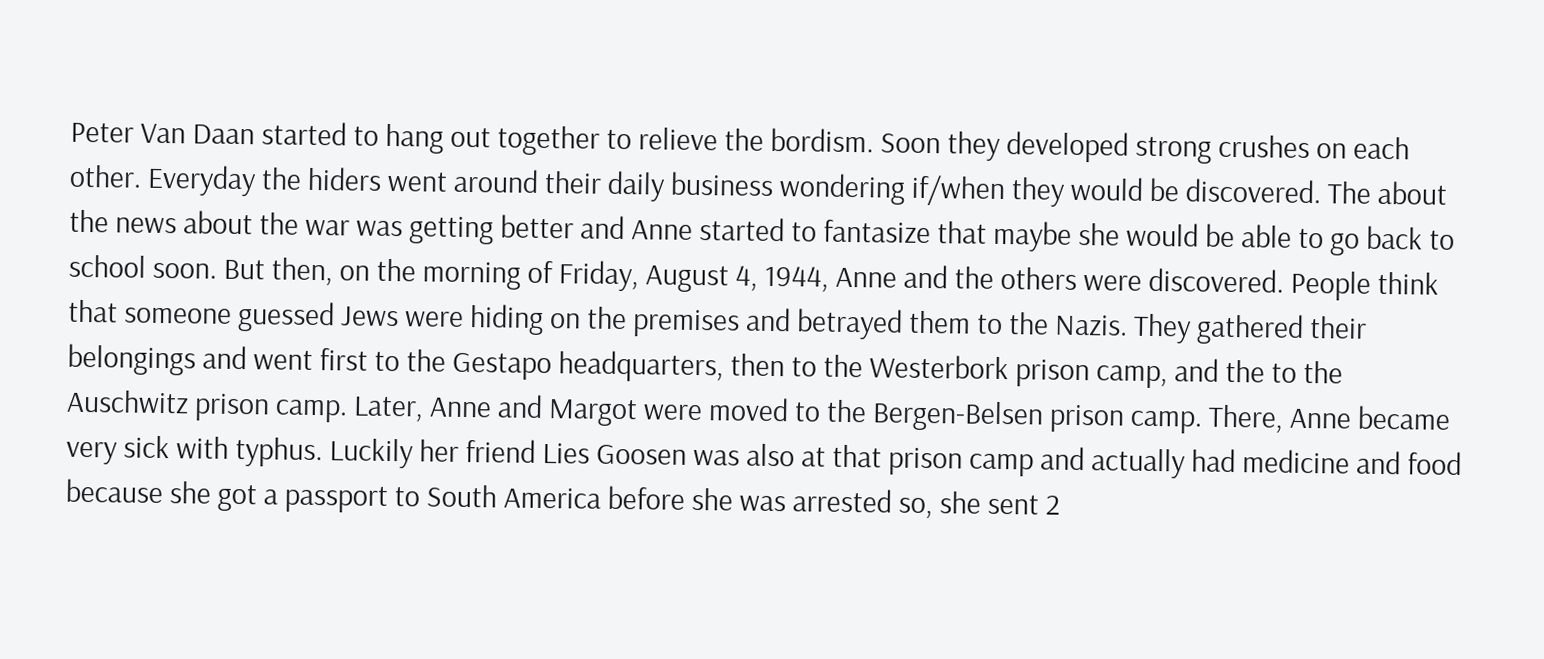Peter Van Daan started to hang out together to relieve the bordism. Soon they developed strong crushes on each other. Everyday the hiders went around their daily business wondering if/when they would be discovered. The about the news about the war was getting better and Anne started to fantasize that maybe she would be able to go back to school soon. But then, on the morning of Friday, August 4, 1944, Anne and the others were discovered. People think that someone guessed Jews were hiding on the premises and betrayed them to the Nazis. They gathered their belongings and went first to the Gestapo headquarters, then to the Westerbork prison camp, and the to the Auschwitz prison camp. Later, Anne and Margot were moved to the Bergen-Belsen prison camp. There, Anne became very sick with typhus. Luckily her friend Lies Goosen was also at that prison camp and actually had medicine and food because she got a passport to South America before she was arrested so, she sent 2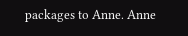packages to Anne. Anne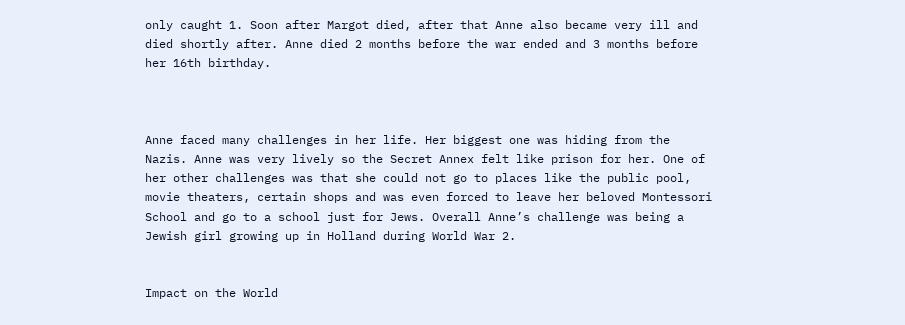only caught 1. Soon after Margot died, after that Anne also became very ill and died shortly after. Anne died 2 months before the war ended and 3 months before her 16th birthday.



Anne faced many challenges in her life. Her biggest one was hiding from the Nazis. Anne was very lively so the Secret Annex felt like prison for her. One of her other challenges was that she could not go to places like the public pool, movie theaters, certain shops and was even forced to leave her beloved Montessori School and go to a school just for Jews. Overall Anne’s challenge was being a Jewish girl growing up in Holland during World War 2.


Impact on the World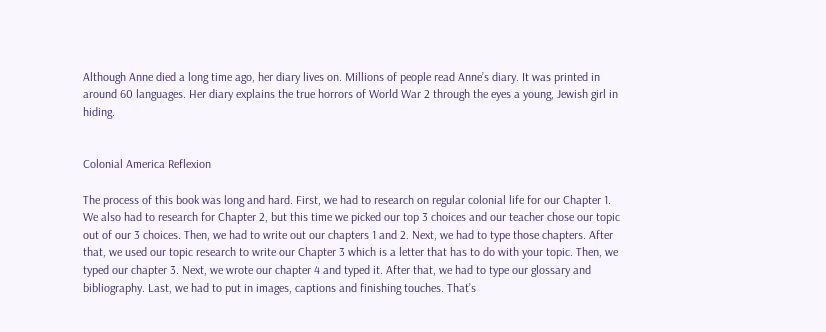Although Anne died a long time ago, her diary lives on. Millions of people read Anne’s diary. It was printed in around 60 languages. Her diary explains the true horrors of World War 2 through the eyes a young, Jewish girl in hiding.


Colonial America Reflexion

The process of this book was long and hard. First, we had to research on regular colonial life for our Chapter 1. We also had to research for Chapter 2, but this time we picked our top 3 choices and our teacher chose our topic out of our 3 choices. Then, we had to write out our chapters 1 and 2. Next, we had to type those chapters. After that, we used our topic research to write our Chapter 3 which is a letter that has to do with your topic. Then, we typed our chapter 3. Next, we wrote our chapter 4 and typed it. After that, we had to type our glossary and bibliography. Last, we had to put in images, captions and finishing touches. That’s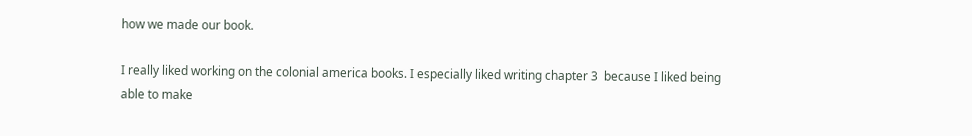how we made our book.

I really liked working on the colonial america books. I especially liked writing chapter 3  because I liked being able to make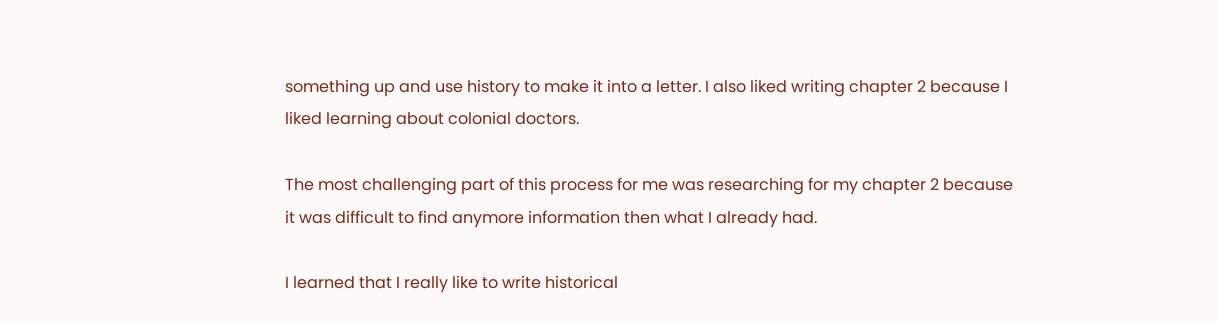something up and use history to make it into a letter. I also liked writing chapter 2 because I liked learning about colonial doctors.

The most challenging part of this process for me was researching for my chapter 2 because it was difficult to find anymore information then what I already had.

I learned that I really like to write historical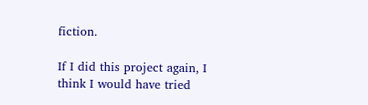fiction.

If I did this project again, I think I would have tried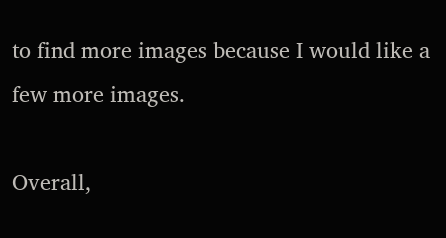to find more images because I would like a few more images.

Overall,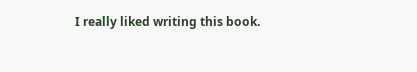I really liked writing this book.